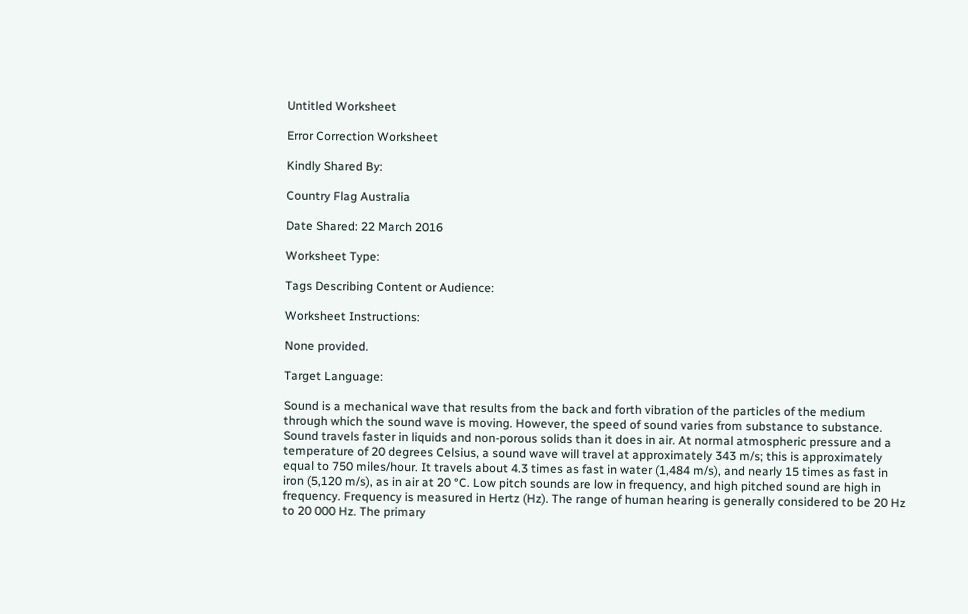Untitled Worksheet

Error Correction Worksheet

Kindly Shared By:

Country Flag Australia

Date Shared: 22 March 2016

Worksheet Type:

Tags Describing Content or Audience:

Worksheet Instructions:

None provided.

Target Language:

Sound is a mechanical wave that results from the back and forth vibration of the particles of the medium through which the sound wave is moving. However, the speed of sound varies from substance to substance. Sound travels faster in liquids and non-porous solids than it does in air. At normal atmospheric pressure and a temperature of 20 degrees Celsius, a sound wave will travel at approximately 343 m/s; this is approximately equal to 750 miles/hour. It travels about 4.3 times as fast in water (1,484 m/s), and nearly 15 times as fast in iron (5,120 m/s), as in air at 20 °C. Low pitch sounds are low in frequency, and high pitched sound are high in frequency. Frequency is measured in Hertz (Hz). The range of human hearing is generally considered to be 20 Hz to 20 000 Hz. The primary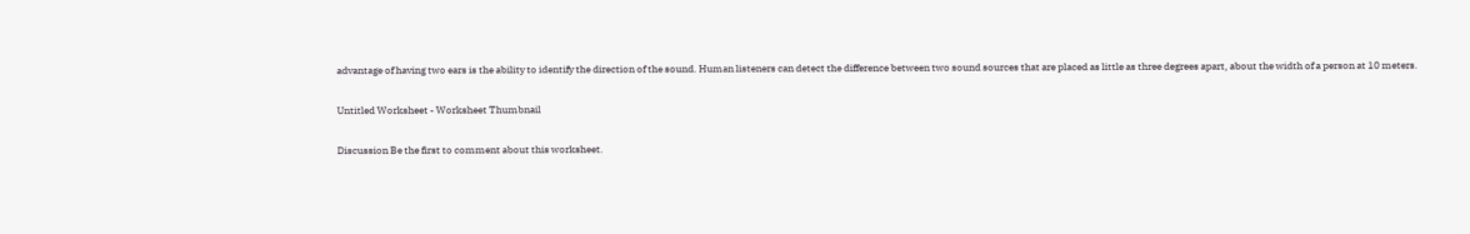advantage of having two ears is the ability to identify the direction of the sound. Human listeners can detect the difference between two sound sources that are placed as little as three degrees apart, about the width of a person at 10 meters.

Untitled Worksheet - Worksheet Thumbnail

Discussion Be the first to comment about this worksheet.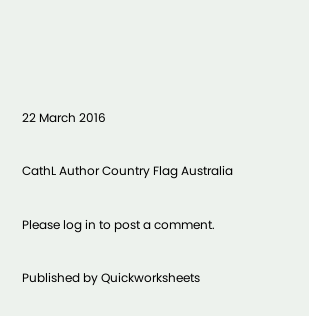22 March 2016

CathL Author Country Flag Australia

Please log in to post a comment.

Published by Quickworksheets